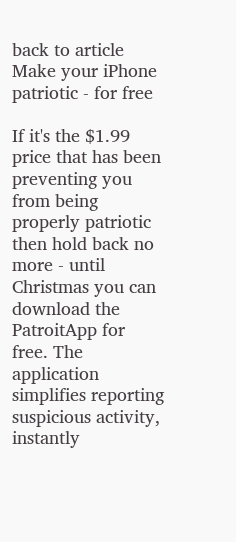back to article Make your iPhone patriotic - for free

If it's the $1.99 price that has been preventing you from being properly patriotic then hold back no more - until Christmas you can download the PatroitApp for free. The application simplifies reporting suspicious activity, instantly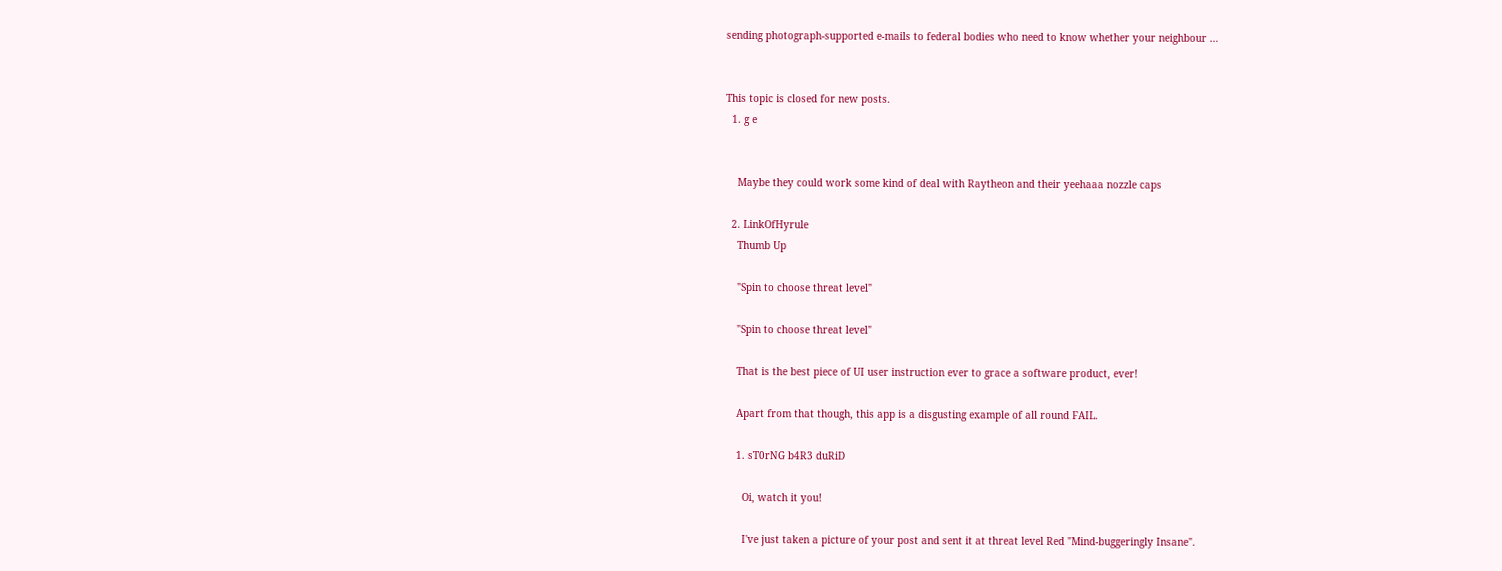sending photograph-supported e-mails to federal bodies who need to know whether your neighbour …


This topic is closed for new posts.
  1. g e


    Maybe they could work some kind of deal with Raytheon and their yeehaaa nozzle caps

  2. LinkOfHyrule
    Thumb Up

    "Spin to choose threat level"

    "Spin to choose threat level"

    That is the best piece of UI user instruction ever to grace a software product, ever!

    Apart from that though, this app is a disgusting example of all round FAIL.

    1. sT0rNG b4R3 duRiD

      Oi, watch it you!

      I've just taken a picture of your post and sent it at threat level Red "Mind-buggeringly Insane".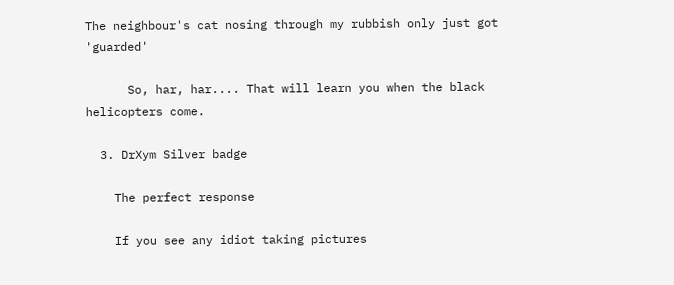The neighbour's cat nosing through my rubbish only just got 'guarded'

      So, har, har.... That will learn you when the black helicopters come.

  3. DrXym Silver badge

    The perfect response

    If you see any idiot taking pictures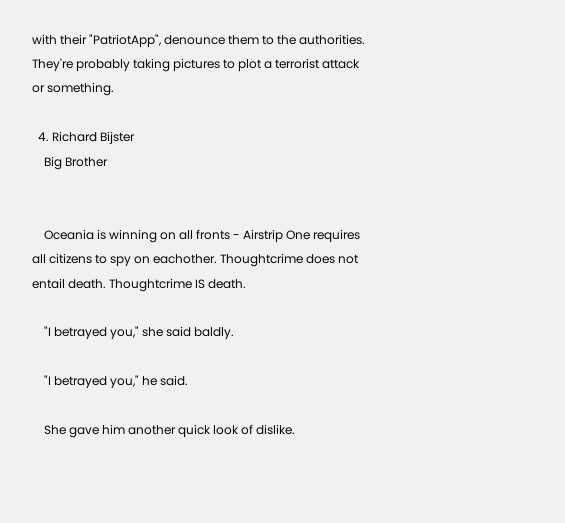with their "PatriotApp", denounce them to the authorities. They're probably taking pictures to plot a terrorist attack or something.

  4. Richard Bijster
    Big Brother


    Oceania is winning on all fronts - Airstrip One requires all citizens to spy on eachother. Thoughtcrime does not entail death. Thoughtcrime IS death.

    "I betrayed you," she said baldly.

    "I betrayed you," he said.

    She gave him another quick look of dislike.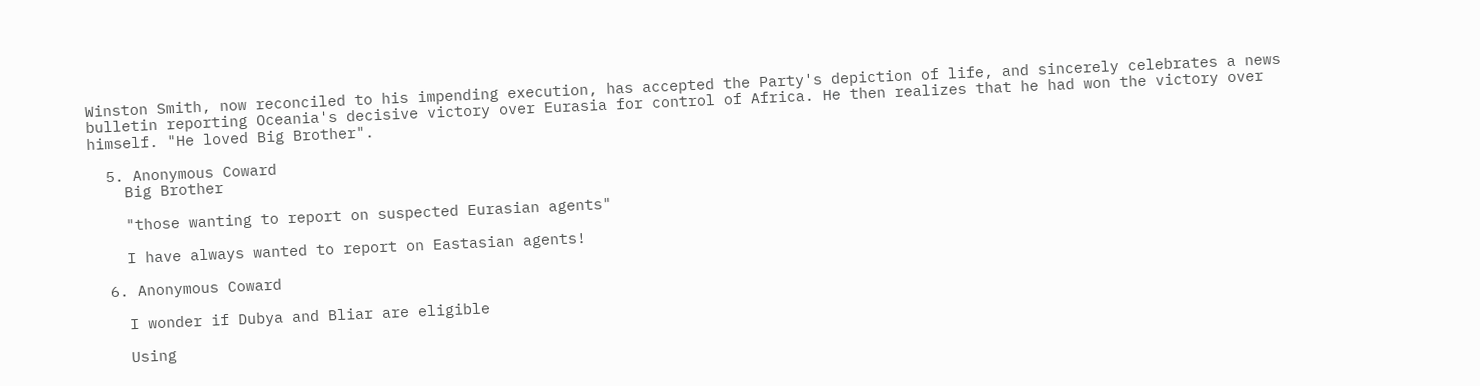Winston Smith, now reconciled to his impending execution, has accepted the Party's depiction of life, and sincerely celebrates a news bulletin reporting Oceania's decisive victory over Eurasia for control of Africa. He then realizes that he had won the victory over himself. "He loved Big Brother".

  5. Anonymous Coward
    Big Brother

    "those wanting to report on suspected Eurasian agents"

    I have always wanted to report on Eastasian agents!

  6. Anonymous Coward

    I wonder if Dubya and Bliar are eligible

    Using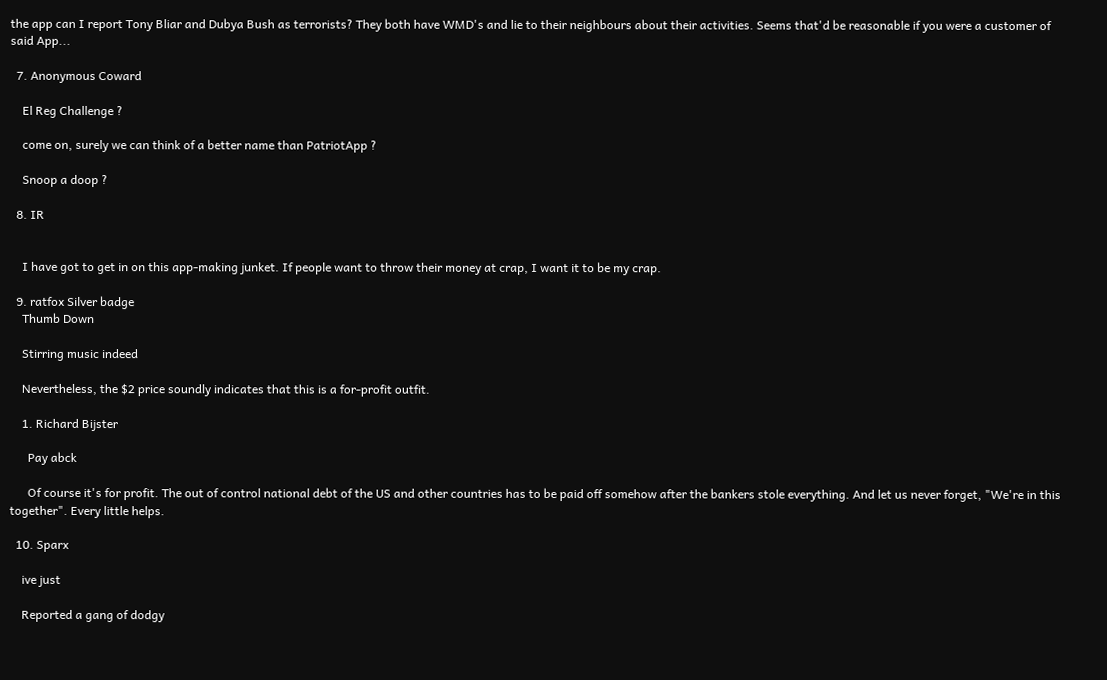the app can I report Tony Bliar and Dubya Bush as terrorists? They both have WMD's and lie to their neighbours about their activities. Seems that'd be reasonable if you were a customer of said App...

  7. Anonymous Coward

    El Reg Challenge ?

    come on, surely we can think of a better name than PatriotApp ?

    Snoop a doop ?

  8. IR


    I have got to get in on this app-making junket. If people want to throw their money at crap, I want it to be my crap.

  9. ratfox Silver badge
    Thumb Down

    Stirring music indeed

    Nevertheless, the $2 price soundly indicates that this is a for-profit outfit.

    1. Richard Bijster

      Pay abck

      Of course it's for profit. The out of control national debt of the US and other countries has to be paid off somehow after the bankers stole everything. And let us never forget, "We're in this together". Every little helps.

  10. Sparx

    ive just

    Reported a gang of dodgy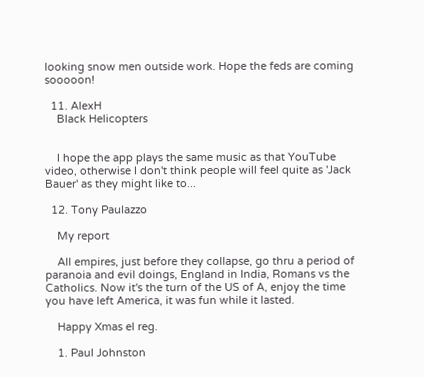looking snow men outside work. Hope the feds are coming sooooon!

  11. AlexH
    Black Helicopters


    I hope the app plays the same music as that YouTube video, otherwise I don't think people will feel quite as 'Jack Bauer' as they might like to...

  12. Tony Paulazzo

    My report

    All empires, just before they collapse, go thru a period of paranoia and evil doings, England in India, Romans vs the Catholics. Now it's the turn of the US of A, enjoy the time you have left America, it was fun while it lasted.

    Happy Xmas el reg.

    1. Paul Johnston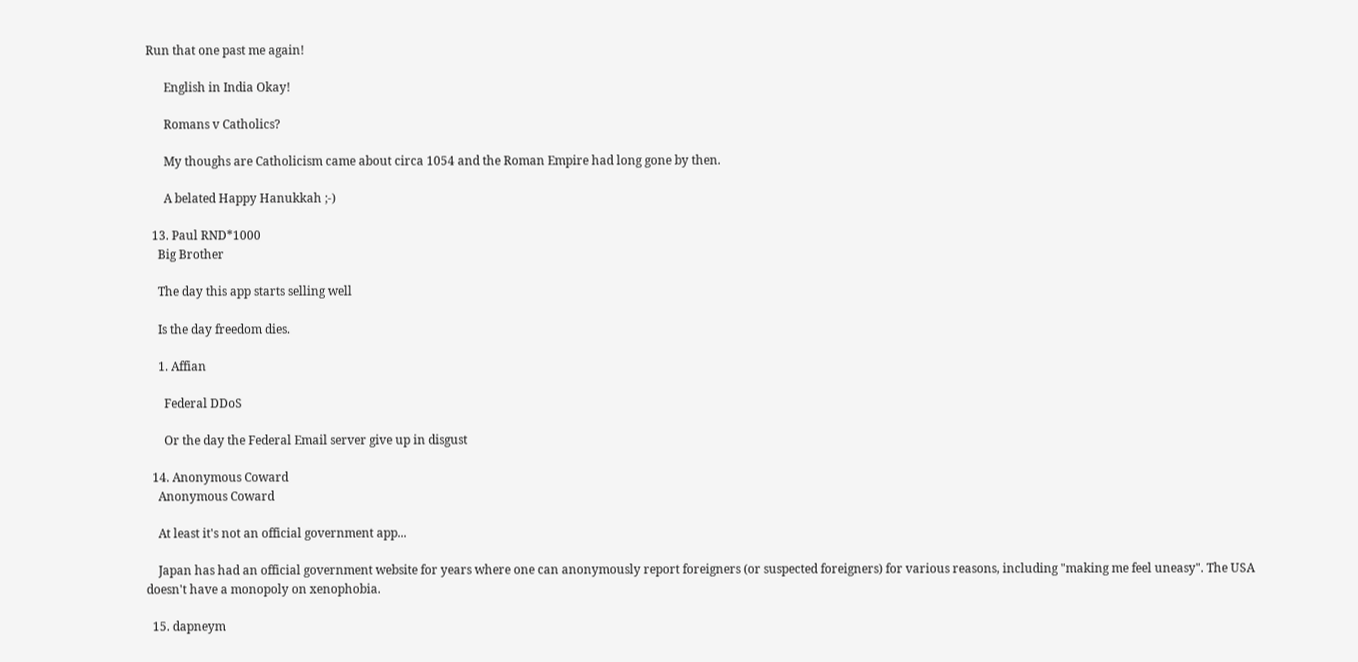Run that one past me again!

      English in India Okay!

      Romans v Catholics?

      My thoughs are Catholicism came about circa 1054 and the Roman Empire had long gone by then.

      A belated Happy Hanukkah ;-)

  13. Paul RND*1000
    Big Brother

    The day this app starts selling well

    Is the day freedom dies.

    1. Affian

      Federal DDoS

      Or the day the Federal Email server give up in disgust

  14. Anonymous Coward
    Anonymous Coward

    At least it's not an official government app...

    Japan has had an official government website for years where one can anonymously report foreigners (or suspected foreigners) for various reasons, including "making me feel uneasy". The USA doesn't have a monopoly on xenophobia.

  15. dapneym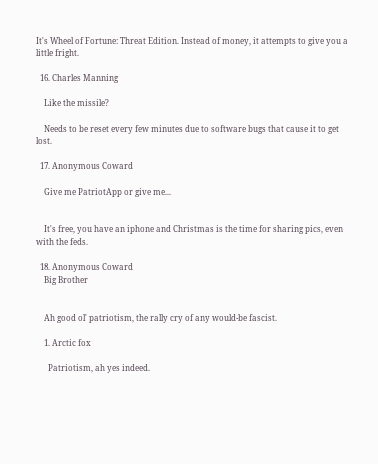It's Wheel of Fortune: Threat Edition. Instead of money, it attempts to give you a little fright.

  16. Charles Manning

    Like the missile?

    Needs to be reset every few minutes due to software bugs that cause it to get lost.

  17. Anonymous Coward

    Give me PatriotApp or give me...


    It's free, you have an iphone and Christmas is the time for sharing pics, even with the feds.

  18. Anonymous Coward
    Big Brother


    Ah good ol' patriotism, the rally cry of any would-be fascist.

    1. Arctic fox

      Patriotism, ah yes indeed.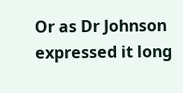Or as Dr Johnson expressed it long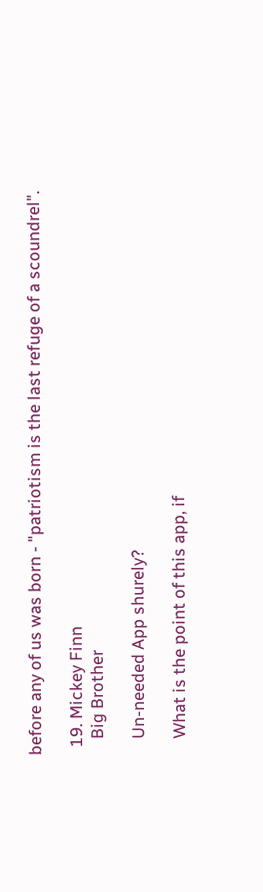before any of us was born - "patriotism is the last refuge of a scoundrel".

  19. Mickey Finn
    Big Brother

    Un-needed App shurely?

    What is the point of this app, if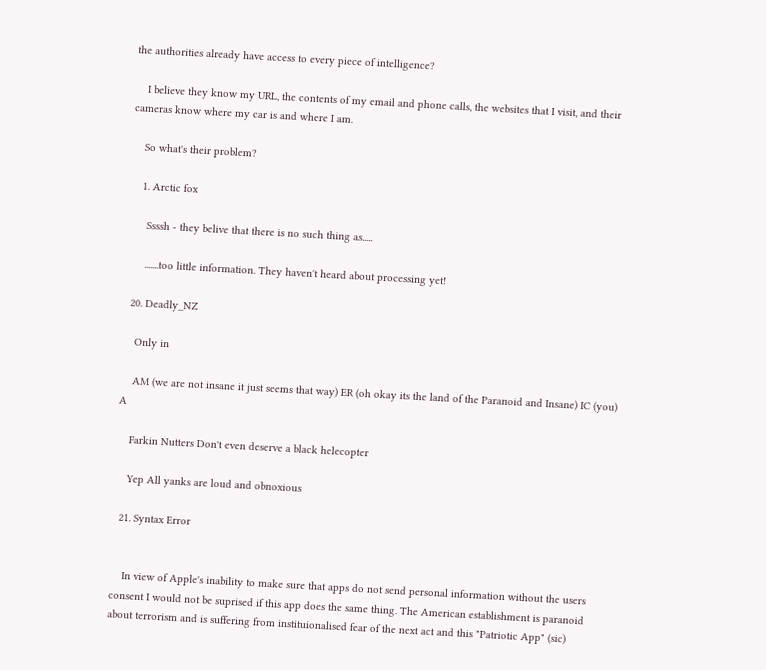the authorities already have access to every piece of intelligence?

    I believe they know my URL, the contents of my email and phone calls, the websites that I visit, and their cameras know where my car is and where I am.

    So what's their problem?

    1. Arctic fox

      Ssssh - they belive that there is no such thing as.....

      .......too little information. They haven't heard about processing yet!

  20. Deadly_NZ

    Only in

    AM (we are not insane it just seems that way) ER (oh okay its the land of the Paranoid and Insane) IC (you) A

    Farkin Nutters Don't even deserve a black helecopter

    Yep All yanks are loud and obnoxious

  21. Syntax Error


    In view of Apple's inability to make sure that apps do not send personal information without the users consent I would not be suprised if this app does the same thing. The American establishment is paranoid about terrorism and is suffering from instituionalised fear of the next act and this "Patriotic App" (sic)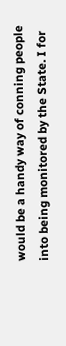would be a handy way of conning people into being monitored by the State. I for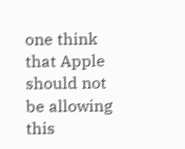one think that Apple should not be allowing this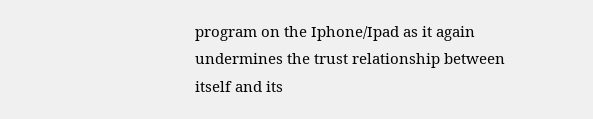program on the Iphone/Ipad as it again undermines the trust relationship between itself and its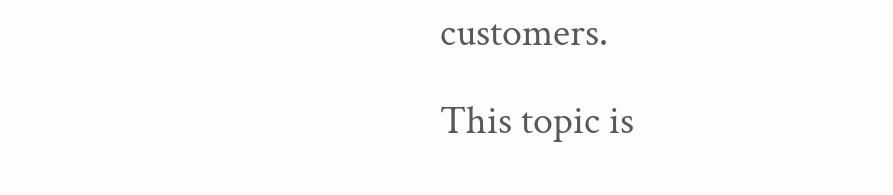customers.

This topic is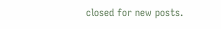closed for new posts.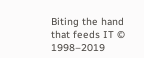Biting the hand that feeds IT © 1998–2019